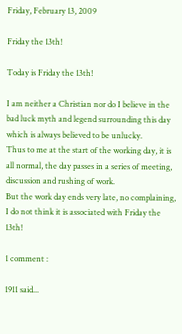Friday, February 13, 2009

Friday the 13th!

Today is Friday the 13th!

I am neither a Christian nor do I believe in the bad luck myth and legend surrounding this day which is always believed to be unlucky.
Thus to me at the start of the working day, it is all normal, the day passes in a series of meeting, discussion and rushing of work.
But the work day ends very late, no complaining, I do not think it is associated with Friday the 13th!

1 comment :

1911 said...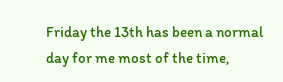Friday the 13th has been a normal day for me most of the time,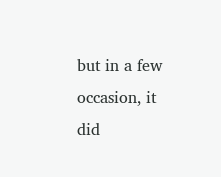but in a few occasion, it did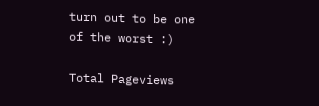turn out to be one of the worst :)

Total Pageviews